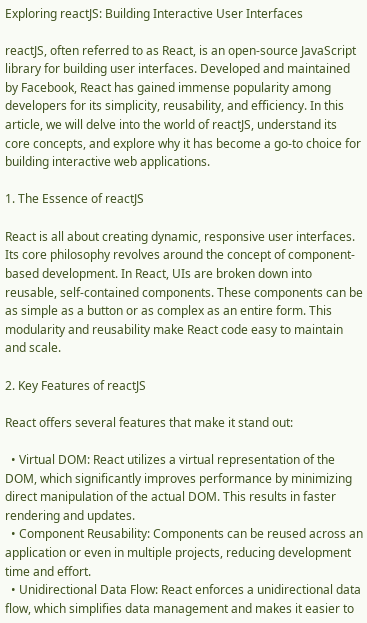Exploring reactJS: Building Interactive User Interfaces

reactJS, often referred to as React, is an open-source JavaScript library for building user interfaces. Developed and maintained by Facebook, React has gained immense popularity among developers for its simplicity, reusability, and efficiency. In this article, we will delve into the world of reactJS, understand its core concepts, and explore why it has become a go-to choice for building interactive web applications.

1. The Essence of reactJS

React is all about creating dynamic, responsive user interfaces. Its core philosophy revolves around the concept of component-based development. In React, UIs are broken down into reusable, self-contained components. These components can be as simple as a button or as complex as an entire form. This modularity and reusability make React code easy to maintain and scale.

2. Key Features of reactJS

React offers several features that make it stand out:

  • Virtual DOM: React utilizes a virtual representation of the DOM, which significantly improves performance by minimizing direct manipulation of the actual DOM. This results in faster rendering and updates.
  • Component Reusability: Components can be reused across an application or even in multiple projects, reducing development time and effort.
  • Unidirectional Data Flow: React enforces a unidirectional data flow, which simplifies data management and makes it easier to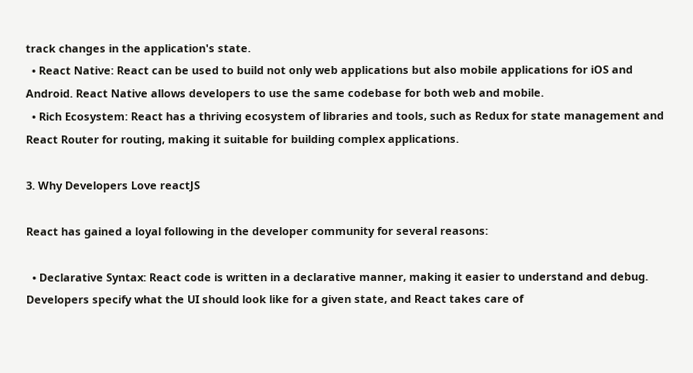track changes in the application's state.
  • React Native: React can be used to build not only web applications but also mobile applications for iOS and Android. React Native allows developers to use the same codebase for both web and mobile.
  • Rich Ecosystem: React has a thriving ecosystem of libraries and tools, such as Redux for state management and React Router for routing, making it suitable for building complex applications.

3. Why Developers Love reactJS

React has gained a loyal following in the developer community for several reasons:

  • Declarative Syntax: React code is written in a declarative manner, making it easier to understand and debug. Developers specify what the UI should look like for a given state, and React takes care of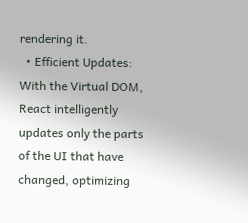rendering it.
  • Efficient Updates: With the Virtual DOM, React intelligently updates only the parts of the UI that have changed, optimizing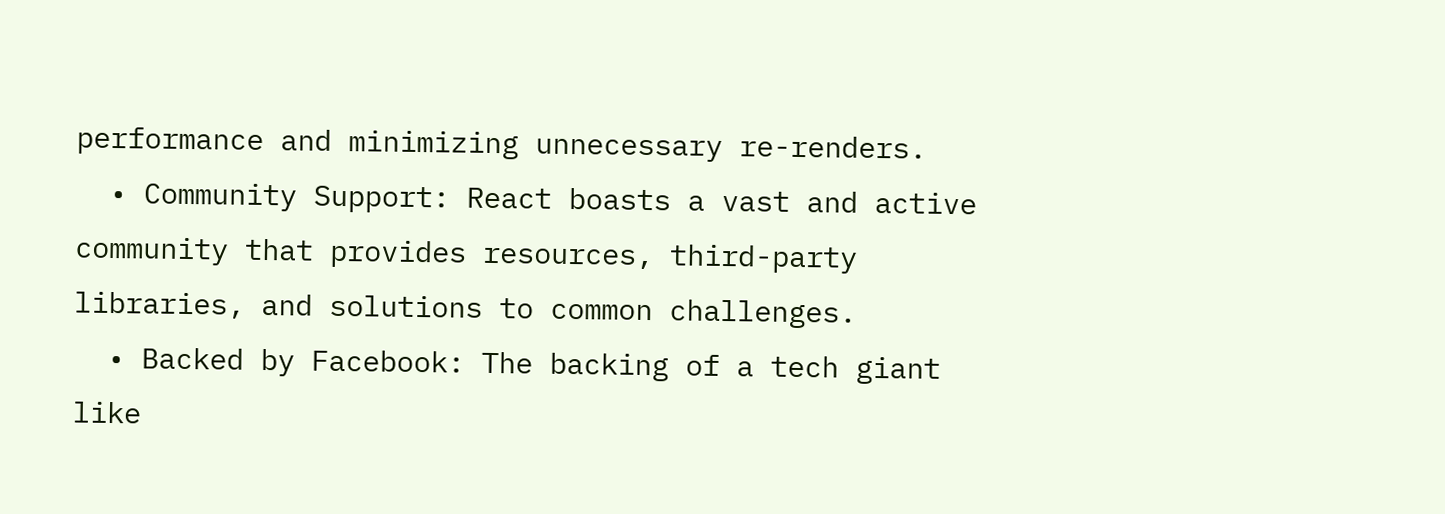performance and minimizing unnecessary re-renders.
  • Community Support: React boasts a vast and active community that provides resources, third-party libraries, and solutions to common challenges.
  • Backed by Facebook: The backing of a tech giant like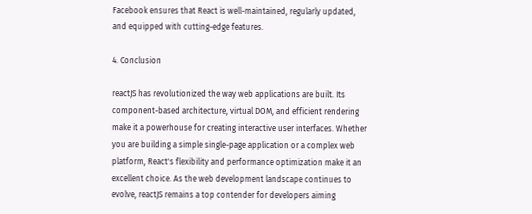Facebook ensures that React is well-maintained, regularly updated, and equipped with cutting-edge features.

4. Conclusion

reactJS has revolutionized the way web applications are built. Its component-based architecture, virtual DOM, and efficient rendering make it a powerhouse for creating interactive user interfaces. Whether you are building a simple single-page application or a complex web platform, React's flexibility and performance optimization make it an excellent choice. As the web development landscape continues to evolve, reactJS remains a top contender for developers aiming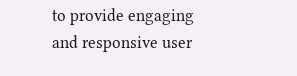to provide engaging and responsive user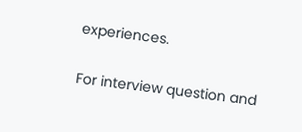experiences.

For interview question and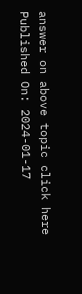answer on above topic click here
Published On: 2024-01-17